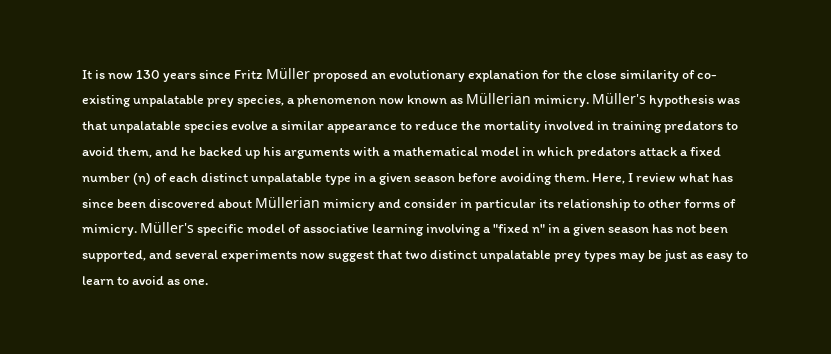It is now 130 years since Fritz Müller proposed an evolutionary explanation for the close similarity of co-existing unpalatable prey species, a phenomenon now known as Müllerian mimicry. Müller's hypothesis was that unpalatable species evolve a similar appearance to reduce the mortality involved in training predators to avoid them, and he backed up his arguments with a mathematical model in which predators attack a fixed number (n) of each distinct unpalatable type in a given season before avoiding them. Here, I review what has since been discovered about Müllerian mimicry and consider in particular its relationship to other forms of mimicry. Müller's specific model of associative learning involving a "fixed n" in a given season has not been supported, and several experiments now suggest that two distinct unpalatable prey types may be just as easy to learn to avoid as one.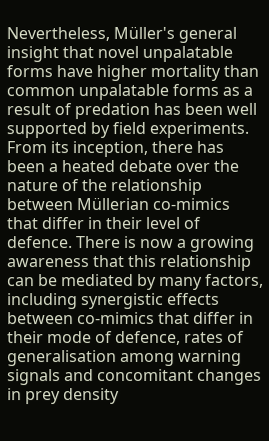Nevertheless, Müller's general insight that novel unpalatable forms have higher mortality than common unpalatable forms as a result of predation has been well supported by field experiments. From its inception, there has been a heated debate over the nature of the relationship between Müllerian co-mimics that differ in their level of defence. There is now a growing awareness that this relationship can be mediated by many factors, including synergistic effects between co-mimics that differ in their mode of defence, rates of generalisation among warning signals and concomitant changes in prey density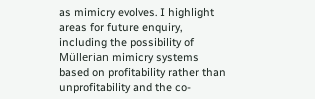as mimicry evolves. I highlight areas for future enquiry, including the possibility of Müllerian mimicry systems based on profitability rather than unprofitability and the co-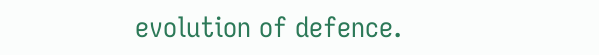evolution of defence.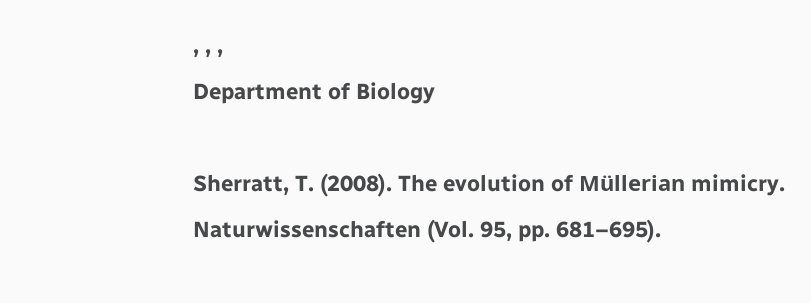, , ,
Department of Biology

Sherratt, T. (2008). The evolution of Müllerian mimicry. Naturwissenschaften (Vol. 95, pp. 681–695).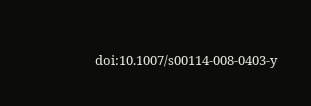doi:10.1007/s00114-008-0403-y